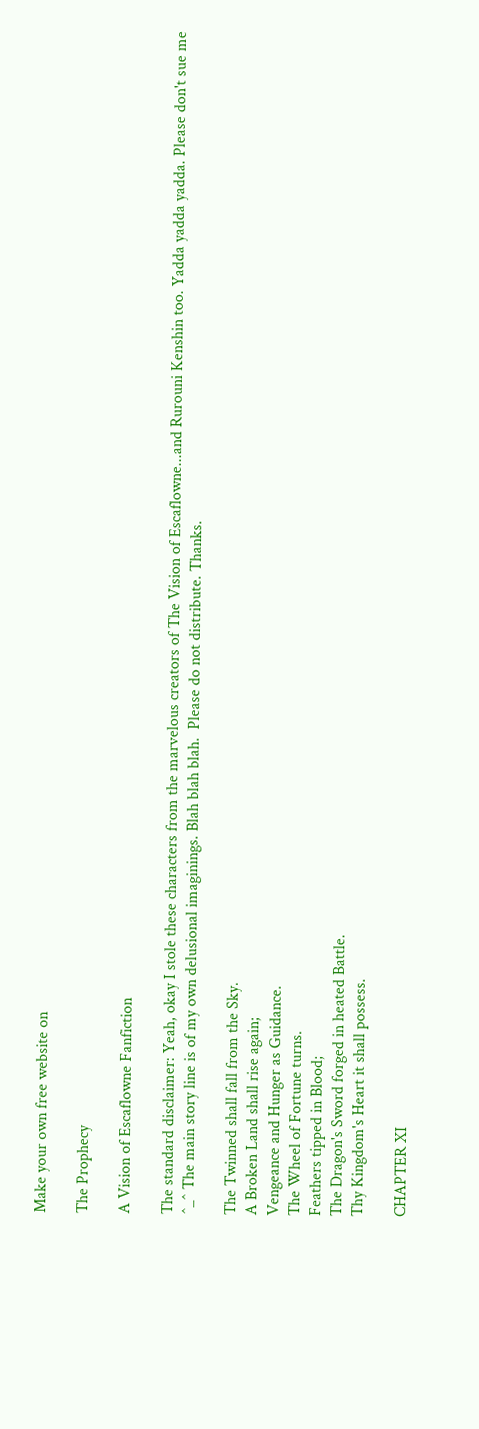Make your own free website on

The Prophecy

A Vision of Escaflowne Fanfiction

The standard disclaimer: Yeah, okay I stole these characters from the marvelous creators of The Vision of Escaflowne...and Rurouni Kenshin too. Yadda yadda yadda. Please don't sue me ^_^ The main story line is of my own delusional imaginings. Blah blah blah.  Please do not distribute. Thanks.

The Twinned shall fall from the Sky.
A Broken Land shall rise again;
Vengeance and Hunger as Guidance.
The Wheel of Fortune turns.
Feathers tipped in Blood;
The Dragon's Sword forged in heated Battle.
Thy Kingdom's Heart it shall possess.

CHAPTER XI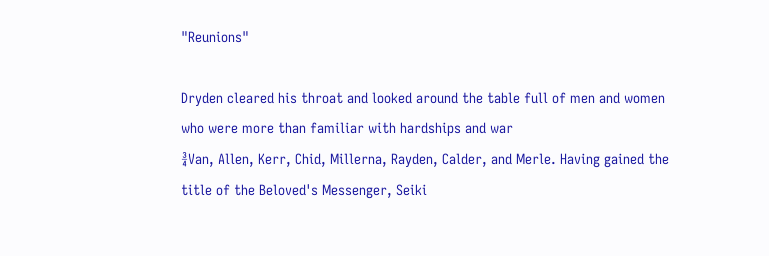"Reunions"

Dryden cleared his throat and looked around the table full of men and women who were more than familiar with hardships and war
¾Van, Allen, Kerr, Chid, Millerna, Rayden, Calder, and Merle. Having gained the title of the Beloved's Messenger, Seiki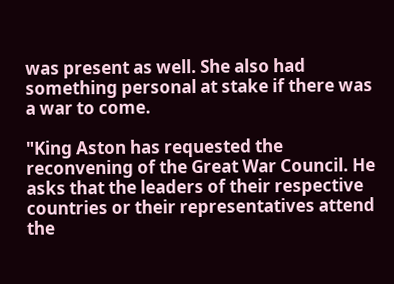was present as well. She also had something personal at stake if there was a war to come.

"King Aston has requested the reconvening of the Great War Council. He asks that the leaders of their respective countries or their representatives attend the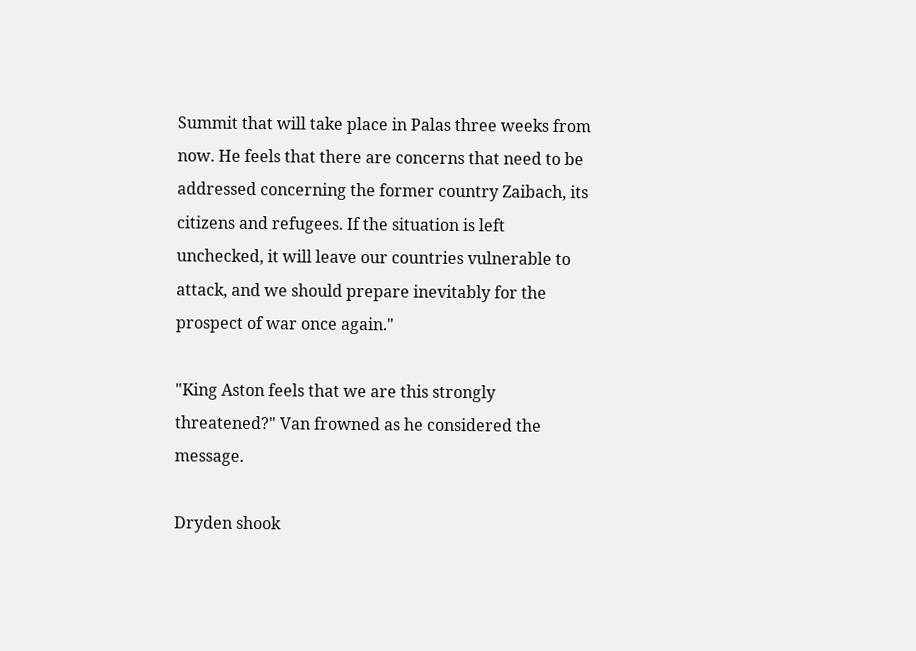Summit that will take place in Palas three weeks from now. He feels that there are concerns that need to be addressed concerning the former country Zaibach, its citizens and refugees. If the situation is left unchecked, it will leave our countries vulnerable to attack, and we should prepare inevitably for the prospect of war once again."

"King Aston feels that we are this strongly threatened?" Van frowned as he considered the message.

Dryden shook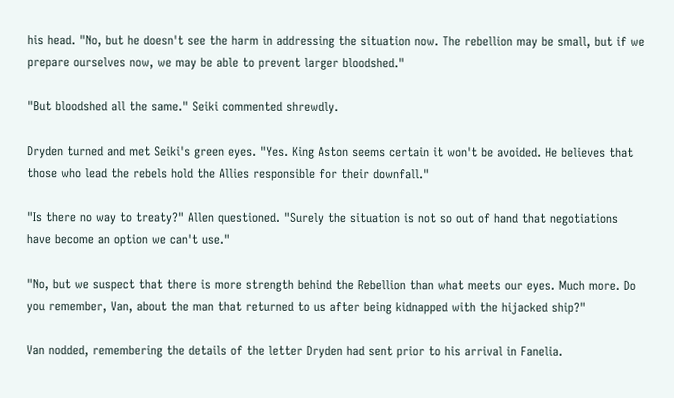his head. "No, but he doesn't see the harm in addressing the situation now. The rebellion may be small, but if we prepare ourselves now, we may be able to prevent larger bloodshed."

"But bloodshed all the same." Seiki commented shrewdly.

Dryden turned and met Seiki's green eyes. "Yes. King Aston seems certain it won't be avoided. He believes that those who lead the rebels hold the Allies responsible for their downfall."

"Is there no way to treaty?" Allen questioned. "Surely the situation is not so out of hand that negotiations have become an option we can't use."

"No, but we suspect that there is more strength behind the Rebellion than what meets our eyes. Much more. Do you remember, Van, about the man that returned to us after being kidnapped with the hijacked ship?"

Van nodded, remembering the details of the letter Dryden had sent prior to his arrival in Fanelia.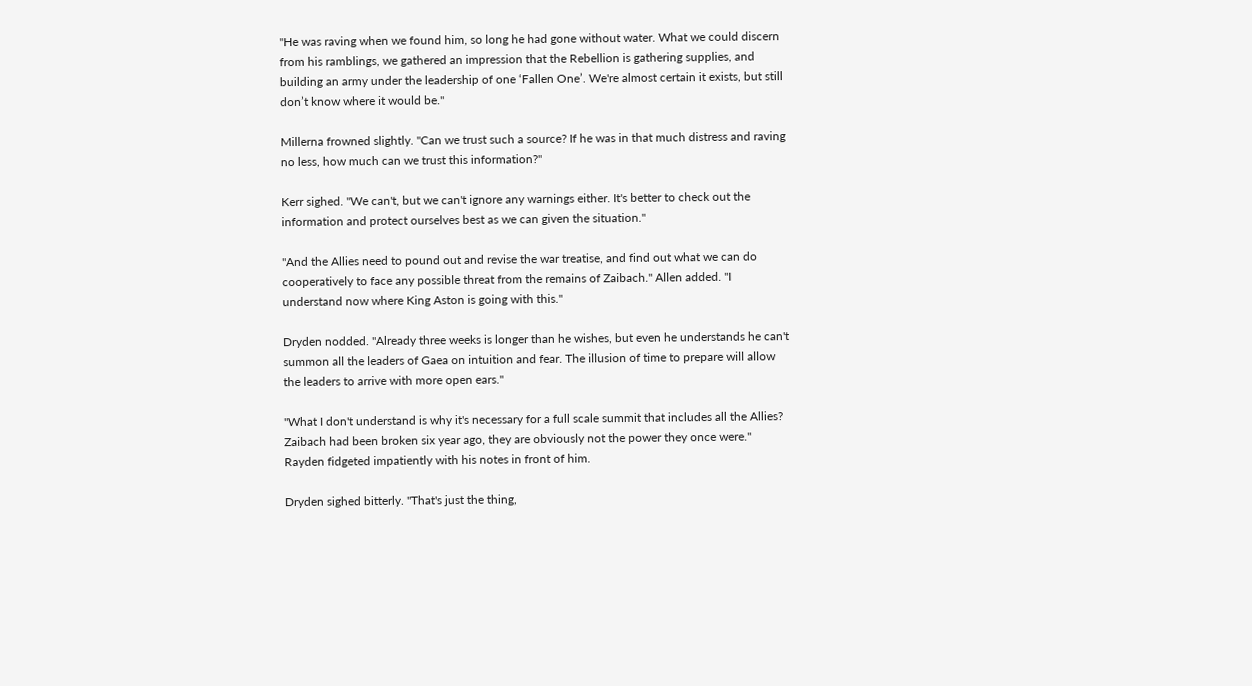"He was raving when we found him, so long he had gone without water. What we could discern from his ramblings, we gathered an impression that the Rebellion is gathering supplies, and building an army under the leadership of one ‘Fallen One’. We're almost certain it exists, but still don’t know where it would be."

Millerna frowned slightly. "Can we trust such a source? If he was in that much distress and raving no less, how much can we trust this information?"

Kerr sighed. "We can't, but we can't ignore any warnings either. It's better to check out the information and protect ourselves best as we can given the situation."

"And the Allies need to pound out and revise the war treatise, and find out what we can do cooperatively to face any possible threat from the remains of Zaibach." Allen added. "I understand now where King Aston is going with this."

Dryden nodded. "Already three weeks is longer than he wishes, but even he understands he can't summon all the leaders of Gaea on intuition and fear. The illusion of time to prepare will allow the leaders to arrive with more open ears."

"What I don't understand is why it's necessary for a full scale summit that includes all the Allies? Zaibach had been broken six year ago, they are obviously not the power they once were." Rayden fidgeted impatiently with his notes in front of him.

Dryden sighed bitterly. "That's just the thing,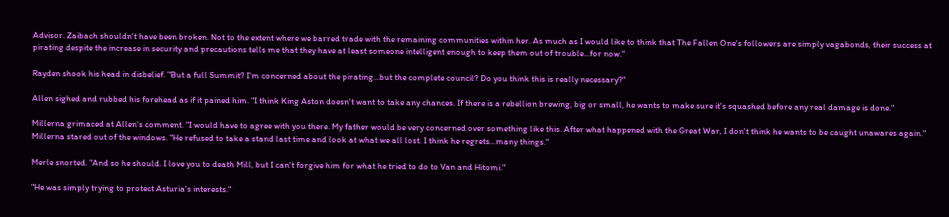Advisor. Zaibach shouldn't have been broken. Not to the extent where we barred trade with the remaining communities within her. As much as I would like to think that The Fallen One's followers are simply vagabonds, their success at pirating despite the increase in security and precautions tells me that they have at least someone intelligent enough to keep them out of trouble...for now."

Rayden shook his head in disbelief. "But a full Summit? I'm concerned about the pirating...but the complete council? Do you think this is really necessary?"

Allen sighed and rubbed his forehead as if it pained him. "I think King Aston doesn't want to take any chances. If there is a rebellion brewing, big or small, he wants to make sure it's squashed before any real damage is done."

Millerna grimaced at Allen's comment. "I would have to agree with you there. My father would be very concerned over something like this. After what happened with the Great War, I don't think he wants to be caught unawares again." Millerna stared out of the windows. "He refused to take a stand last time and look at what we all lost. I think he regrets...many things."

Merle snorted. "And so he should. I love you to death Mill, but I can't forgive him for what he tried to do to Van and Hitomi."

"He was simply trying to protect Asturia's interests."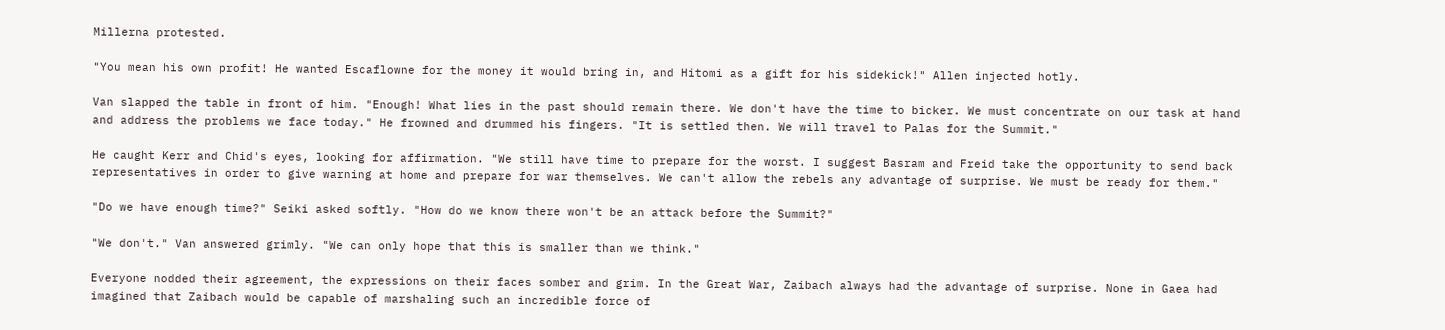Millerna protested.

"You mean his own profit! He wanted Escaflowne for the money it would bring in, and Hitomi as a gift for his sidekick!" Allen injected hotly.

Van slapped the table in front of him. "Enough! What lies in the past should remain there. We don't have the time to bicker. We must concentrate on our task at hand and address the problems we face today." He frowned and drummed his fingers. "It is settled then. We will travel to Palas for the Summit."

He caught Kerr and Chid's eyes, looking for affirmation. "We still have time to prepare for the worst. I suggest Basram and Freid take the opportunity to send back representatives in order to give warning at home and prepare for war themselves. We can't allow the rebels any advantage of surprise. We must be ready for them."

"Do we have enough time?" Seiki asked softly. "How do we know there won't be an attack before the Summit?"

"We don't." Van answered grimly. "We can only hope that this is smaller than we think."

Everyone nodded their agreement, the expressions on their faces somber and grim. In the Great War, Zaibach always had the advantage of surprise. None in Gaea had imagined that Zaibach would be capable of marshaling such an incredible force of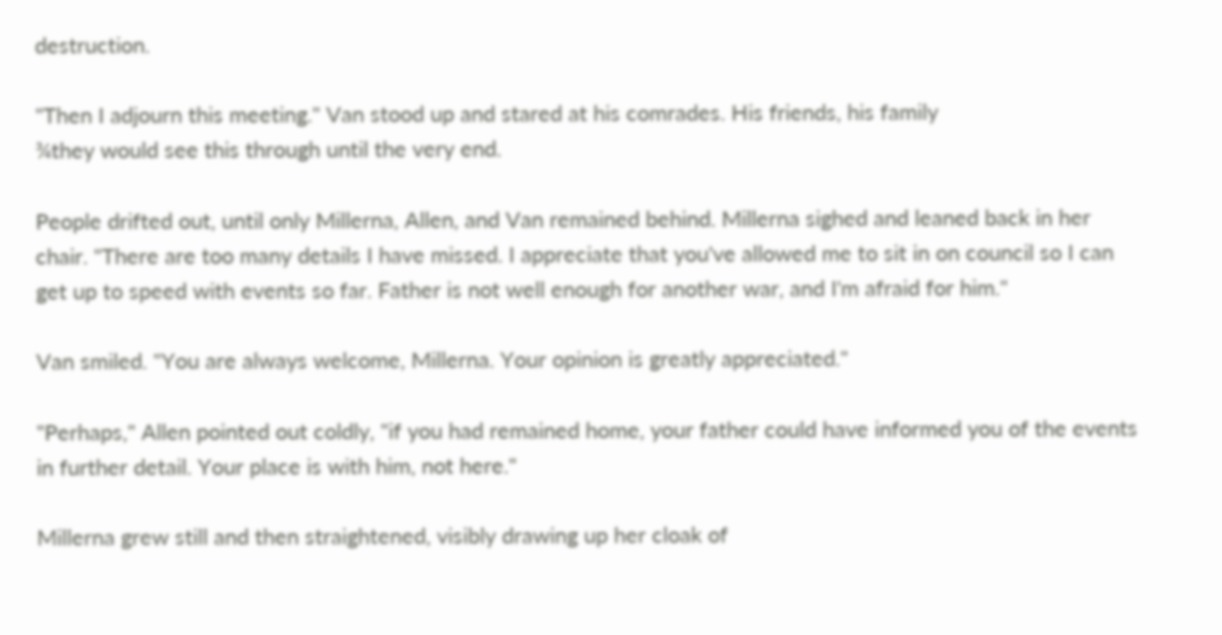destruction.

"Then I adjourn this meeting." Van stood up and stared at his comrades. His friends, his family
¾they would see this through until the very end.

People drifted out, until only Millerna, Allen, and Van remained behind. Millerna sighed and leaned back in her chair. "There are too many details I have missed. I appreciate that you've allowed me to sit in on council so I can get up to speed with events so far. Father is not well enough for another war, and I'm afraid for him."

Van smiled. "You are always welcome, Millerna. Your opinion is greatly appreciated."

"Perhaps," Allen pointed out coldly, "if you had remained home, your father could have informed you of the events in further detail. Your place is with him, not here."

Millerna grew still and then straightened, visibly drawing up her cloak of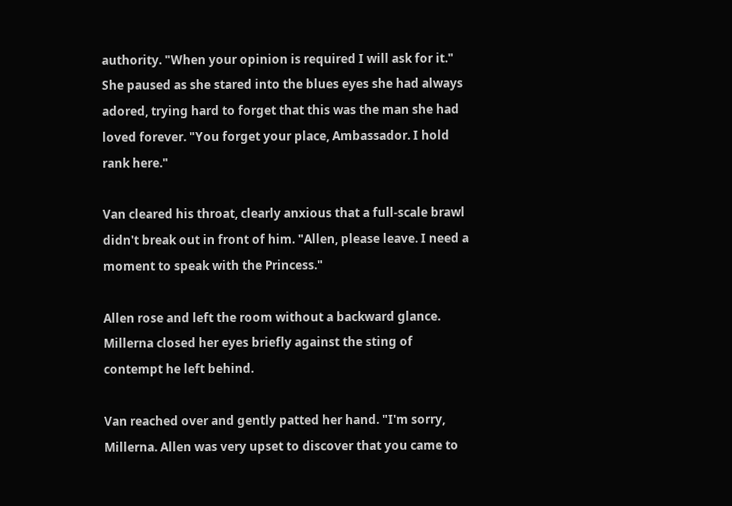authority. "When your opinion is required I will ask for it." She paused as she stared into the blues eyes she had always adored, trying hard to forget that this was the man she had loved forever. "You forget your place, Ambassador. I hold rank here."

Van cleared his throat, clearly anxious that a full-scale brawl didn't break out in front of him. "Allen, please leave. I need a moment to speak with the Princess."

Allen rose and left the room without a backward glance. Millerna closed her eyes briefly against the sting of contempt he left behind.

Van reached over and gently patted her hand. "I'm sorry, Millerna. Allen was very upset to discover that you came to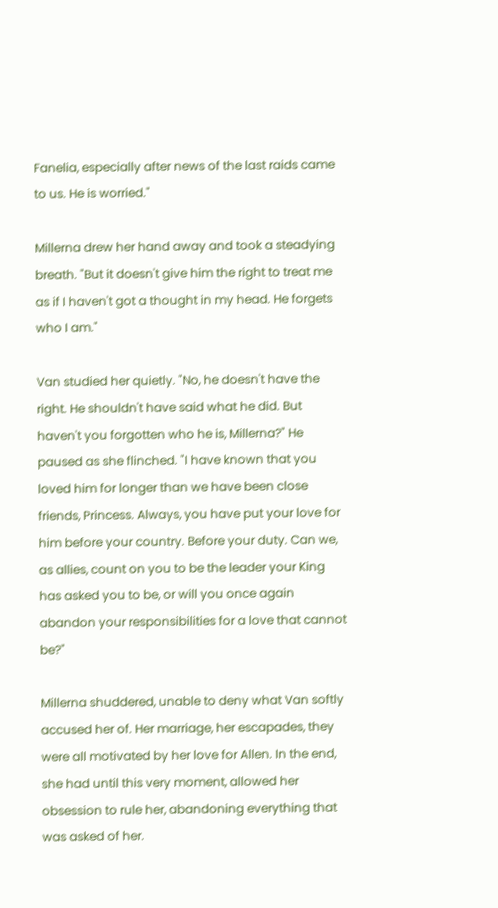Fanelia, especially after news of the last raids came to us. He is worried."

Millerna drew her hand away and took a steadying breath. "But it doesn't give him the right to treat me as if I haven't got a thought in my head. He forgets who I am."

Van studied her quietly. "No, he doesn't have the right. He shouldn't have said what he did. But haven't you forgotten who he is, Millerna?" He paused as she flinched. "I have known that you loved him for longer than we have been close friends, Princess. Always, you have put your love for him before your country. Before your duty. Can we, as allies, count on you to be the leader your King has asked you to be, or will you once again abandon your responsibilities for a love that cannot be?"

Millerna shuddered, unable to deny what Van softly accused her of. Her marriage, her escapades, they were all motivated by her love for Allen. In the end, she had until this very moment, allowed her obsession to rule her, abandoning everything that was asked of her.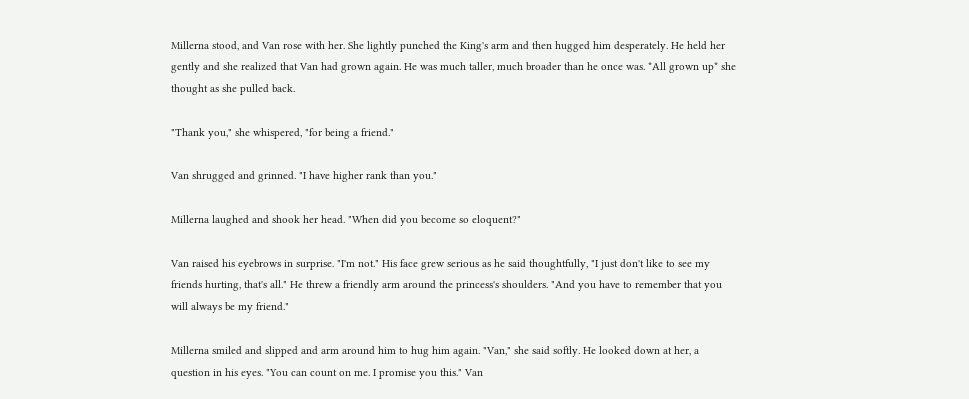Millerna stood, and Van rose with her. She lightly punched the King's arm and then hugged him desperately. He held her gently and she realized that Van had grown again. He was much taller, much broader than he once was. *All grown up* she thought as she pulled back.

"Thank you," she whispered, "for being a friend."

Van shrugged and grinned. "I have higher rank than you."

Millerna laughed and shook her head. "When did you become so eloquent?"

Van raised his eyebrows in surprise. "I'm not." His face grew serious as he said thoughtfully, "I just don't like to see my friends hurting, that's all." He threw a friendly arm around the princess's shoulders. "And you have to remember that you will always be my friend."

Millerna smiled and slipped and arm around him to hug him again. "Van," she said softly. He looked down at her, a question in his eyes. "You can count on me. I promise you this." Van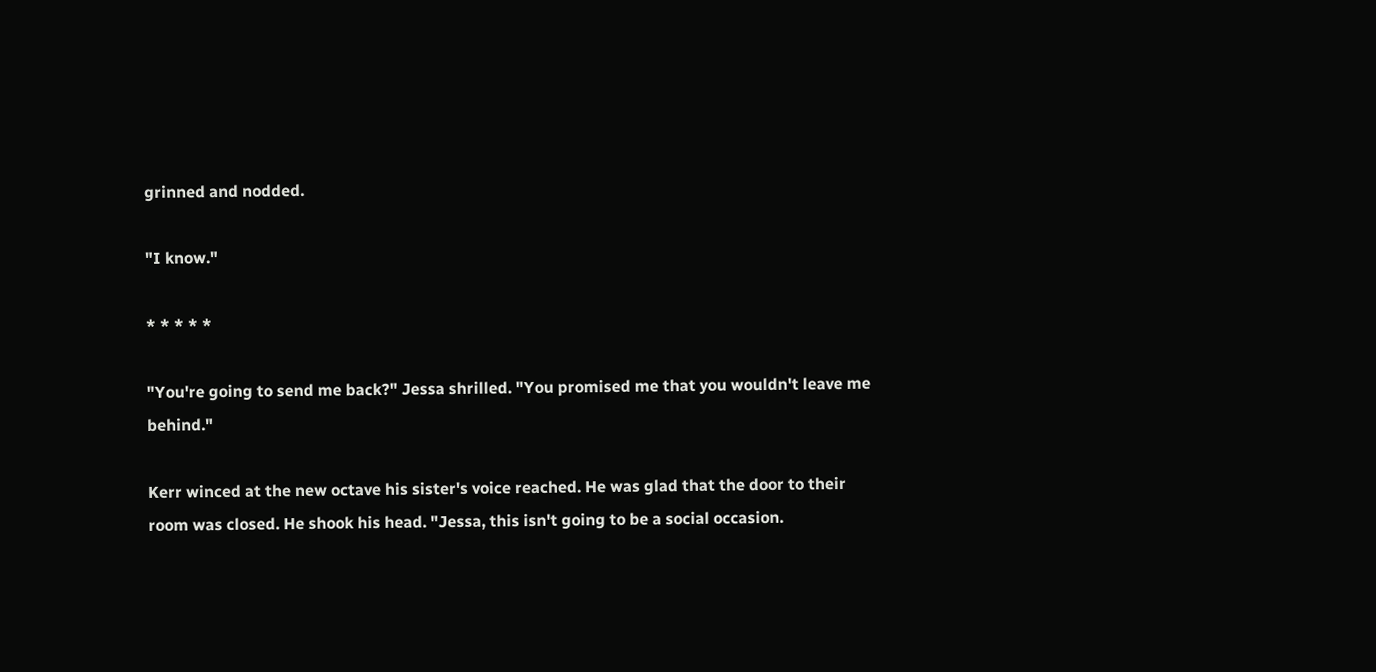grinned and nodded.

"I know."

* * * * *

"You're going to send me back?" Jessa shrilled. "You promised me that you wouldn't leave me behind."

Kerr winced at the new octave his sister's voice reached. He was glad that the door to their room was closed. He shook his head. "Jessa, this isn't going to be a social occasion.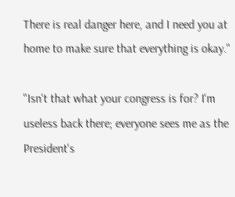There is real danger here, and I need you at home to make sure that everything is okay."

"Isn't that what your congress is for? I'm useless back there; everyone sees me as the President's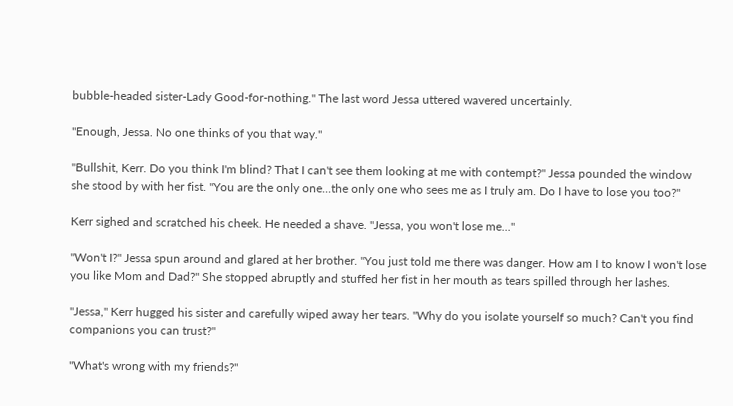bubble-headed sister-Lady Good-for-nothing." The last word Jessa uttered wavered uncertainly.

"Enough, Jessa. No one thinks of you that way."

"Bullshit, Kerr. Do you think I'm blind? That I can't see them looking at me with contempt?" Jessa pounded the window she stood by with her fist. "You are the only one...the only one who sees me as I truly am. Do I have to lose you too?"

Kerr sighed and scratched his cheek. He needed a shave. "Jessa, you won't lose me..."

"Won't I?" Jessa spun around and glared at her brother. "You just told me there was danger. How am I to know I won't lose you like Mom and Dad?" She stopped abruptly and stuffed her fist in her mouth as tears spilled through her lashes.

"Jessa," Kerr hugged his sister and carefully wiped away her tears. "Why do you isolate yourself so much? Can't you find companions you can trust?"

"What's wrong with my friends?"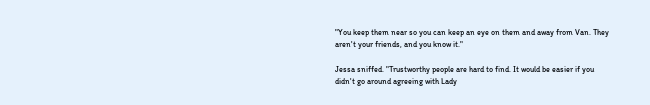"You keep them near so you can keep an eye on them and away from Van. They aren't your friends, and you know it."

Jessa sniffed. "Trustworthy people are hard to find. It would be easier if you didn't go around agreeing with Lady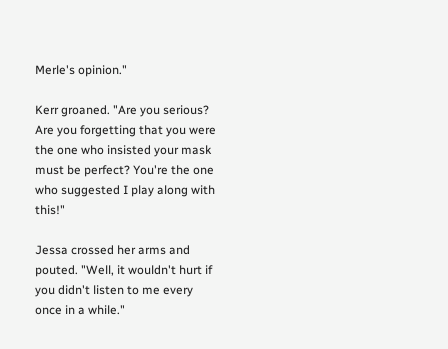Merle's opinion."

Kerr groaned. "Are you serious? Are you forgetting that you were the one who insisted your mask must be perfect? You're the one who suggested I play along with this!"

Jessa crossed her arms and pouted. "Well, it wouldn't hurt if you didn't listen to me every once in a while."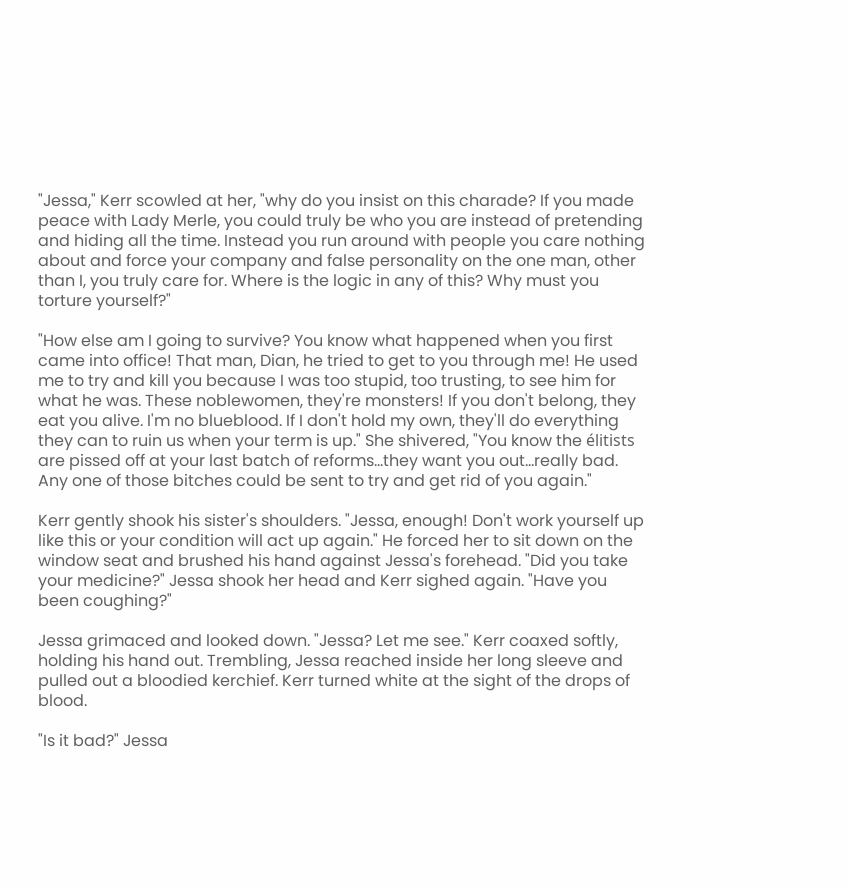"Jessa," Kerr scowled at her, "why do you insist on this charade? If you made peace with Lady Merle, you could truly be who you are instead of pretending and hiding all the time. Instead you run around with people you care nothing about and force your company and false personality on the one man, other than I, you truly care for. Where is the logic in any of this? Why must you torture yourself?"

"How else am I going to survive? You know what happened when you first came into office! That man, Dian, he tried to get to you through me! He used me to try and kill you because I was too stupid, too trusting, to see him for what he was. These noblewomen, they're monsters! If you don't belong, they eat you alive. I'm no blueblood. If I don't hold my own, they'll do everything they can to ruin us when your term is up." She shivered, "You know the élitists are pissed off at your last batch of reforms...they want you out...really bad. Any one of those bitches could be sent to try and get rid of you again."

Kerr gently shook his sister's shoulders. "Jessa, enough! Don't work yourself up like this or your condition will act up again." He forced her to sit down on the window seat and brushed his hand against Jessa's forehead. "Did you take your medicine?" Jessa shook her head and Kerr sighed again. "Have you been coughing?"

Jessa grimaced and looked down. "Jessa? Let me see." Kerr coaxed softly, holding his hand out. Trembling, Jessa reached inside her long sleeve and pulled out a bloodied kerchief. Kerr turned white at the sight of the drops of blood.

"Is it bad?" Jessa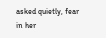asked quietly, fear in her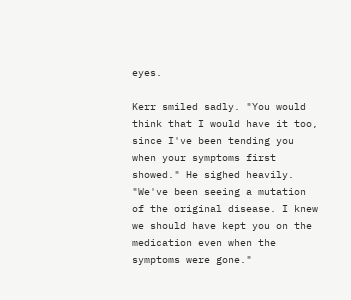eyes.

Kerr smiled sadly. "You would think that I would have it too, since I've been tending you when your symptoms first showed." He sighed heavily. "We've been seeing a mutation of the original disease. I knew we should have kept you on the medication even when the symptoms were gone."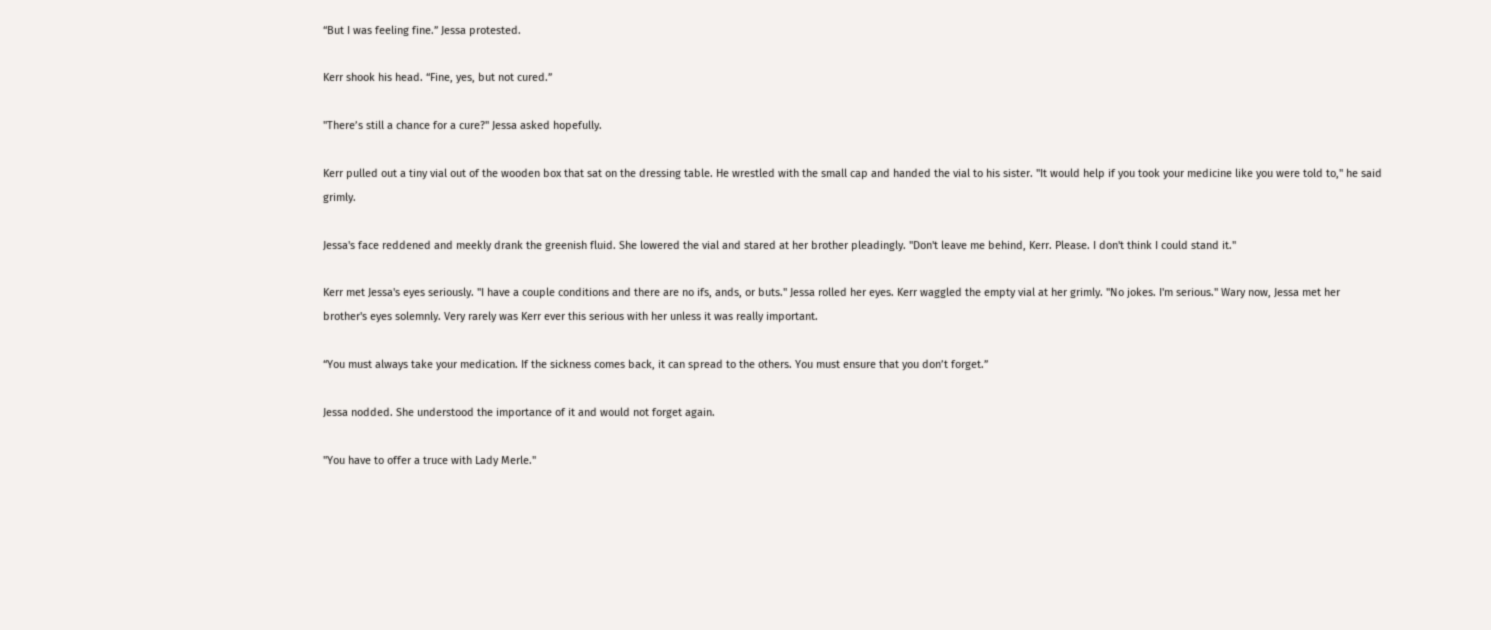“But I was feeling fine.” Jessa protested.

Kerr shook his head. “Fine, yes, but not cured.”

"There’s still a chance for a cure?" Jessa asked hopefully.

Kerr pulled out a tiny vial out of the wooden box that sat on the dressing table. He wrestled with the small cap and handed the vial to his sister. "It would help if you took your medicine like you were told to," he said grimly.

Jessa's face reddened and meekly drank the greenish fluid. She lowered the vial and stared at her brother pleadingly. "Don't leave me behind, Kerr. Please. I don't think I could stand it."

Kerr met Jessa's eyes seriously. "I have a couple conditions and there are no ifs, ands, or buts." Jessa rolled her eyes. Kerr waggled the empty vial at her grimly. "No jokes. I'm serious." Wary now, Jessa met her brother's eyes solemnly. Very rarely was Kerr ever this serious with her unless it was really important.

“You must always take your medication. If the sickness comes back, it can spread to the others. You must ensure that you don’t forget.”

Jessa nodded. She understood the importance of it and would not forget again.

"You have to offer a truce with Lady Merle."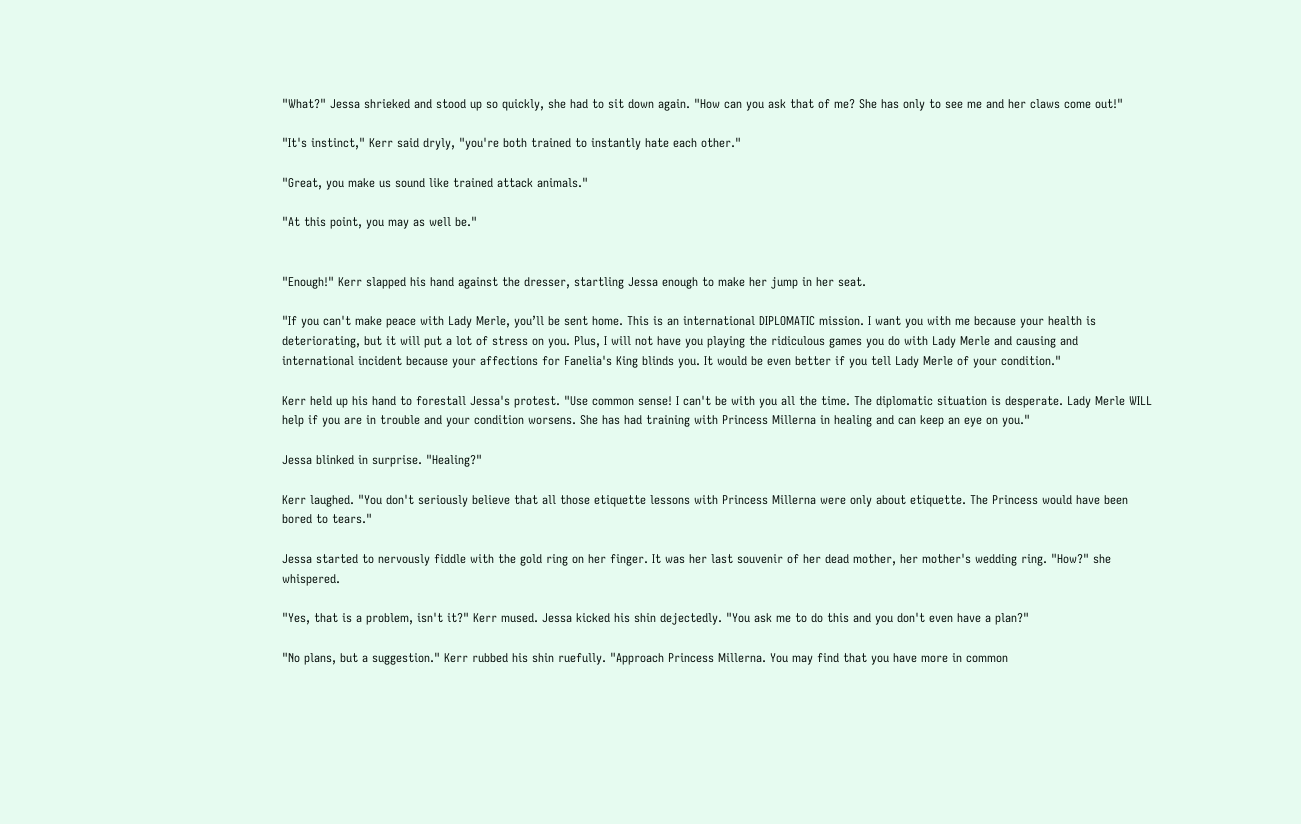"What?" Jessa shrieked and stood up so quickly, she had to sit down again. "How can you ask that of me? She has only to see me and her claws come out!"

"It's instinct," Kerr said dryly, "you're both trained to instantly hate each other."

"Great, you make us sound like trained attack animals."

"At this point, you may as well be."


"Enough!" Kerr slapped his hand against the dresser, startling Jessa enough to make her jump in her seat.

"If you can't make peace with Lady Merle, you’ll be sent home. This is an international DIPLOMATIC mission. I want you with me because your health is deteriorating, but it will put a lot of stress on you. Plus, I will not have you playing the ridiculous games you do with Lady Merle and causing and international incident because your affections for Fanelia's King blinds you. It would be even better if you tell Lady Merle of your condition."

Kerr held up his hand to forestall Jessa's protest. "Use common sense! I can't be with you all the time. The diplomatic situation is desperate. Lady Merle WILL help if you are in trouble and your condition worsens. She has had training with Princess Millerna in healing and can keep an eye on you."

Jessa blinked in surprise. "Healing?"

Kerr laughed. "You don't seriously believe that all those etiquette lessons with Princess Millerna were only about etiquette. The Princess would have been bored to tears."

Jessa started to nervously fiddle with the gold ring on her finger. It was her last souvenir of her dead mother, her mother's wedding ring. "How?" she whispered.

"Yes, that is a problem, isn't it?" Kerr mused. Jessa kicked his shin dejectedly. "You ask me to do this and you don't even have a plan?"

"No plans, but a suggestion." Kerr rubbed his shin ruefully. "Approach Princess Millerna. You may find that you have more in common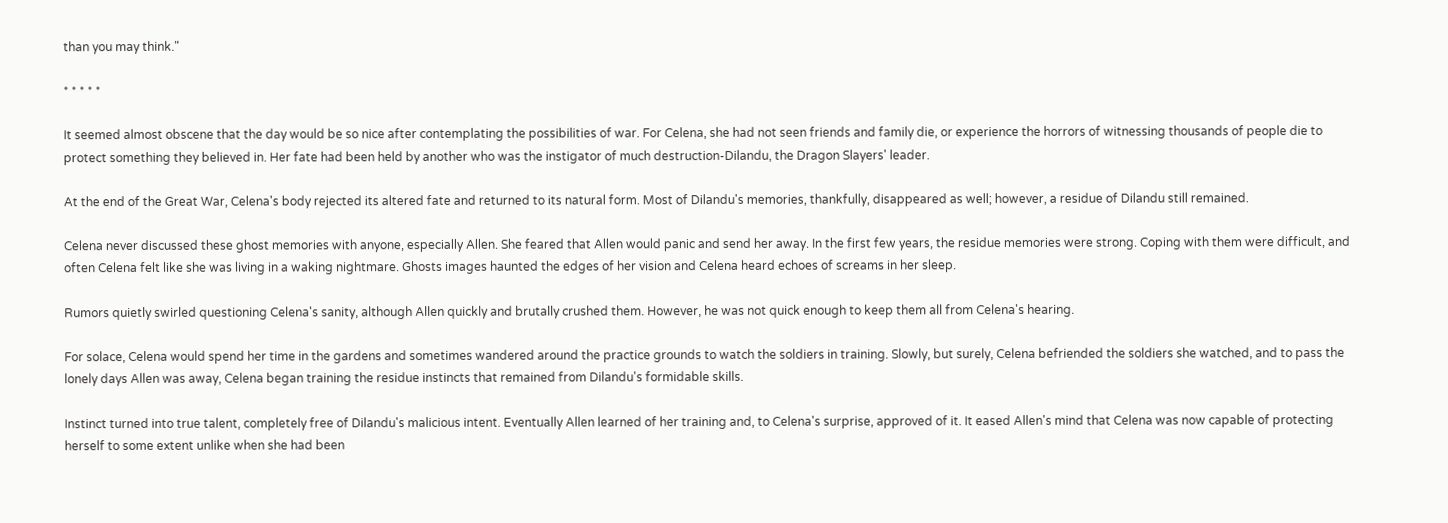than you may think."

* * * * *

It seemed almost obscene that the day would be so nice after contemplating the possibilities of war. For Celena, she had not seen friends and family die, or experience the horrors of witnessing thousands of people die to protect something they believed in. Her fate had been held by another who was the instigator of much destruction-Dilandu, the Dragon Slayers' leader.

At the end of the Great War, Celena's body rejected its altered fate and returned to its natural form. Most of Dilandu's memories, thankfully, disappeared as well; however, a residue of Dilandu still remained.

Celena never discussed these ghost memories with anyone, especially Allen. She feared that Allen would panic and send her away. In the first few years, the residue memories were strong. Coping with them were difficult, and often Celena felt like she was living in a waking nightmare. Ghosts images haunted the edges of her vision and Celena heard echoes of screams in her sleep.

Rumors quietly swirled questioning Celena's sanity, although Allen quickly and brutally crushed them. However, he was not quick enough to keep them all from Celena's hearing.

For solace, Celena would spend her time in the gardens and sometimes wandered around the practice grounds to watch the soldiers in training. Slowly, but surely, Celena befriended the soldiers she watched, and to pass the lonely days Allen was away, Celena began training the residue instincts that remained from Dilandu's formidable skills.

Instinct turned into true talent, completely free of Dilandu's malicious intent. Eventually Allen learned of her training and, to Celena's surprise, approved of it. It eased Allen's mind that Celena was now capable of protecting herself to some extent unlike when she had been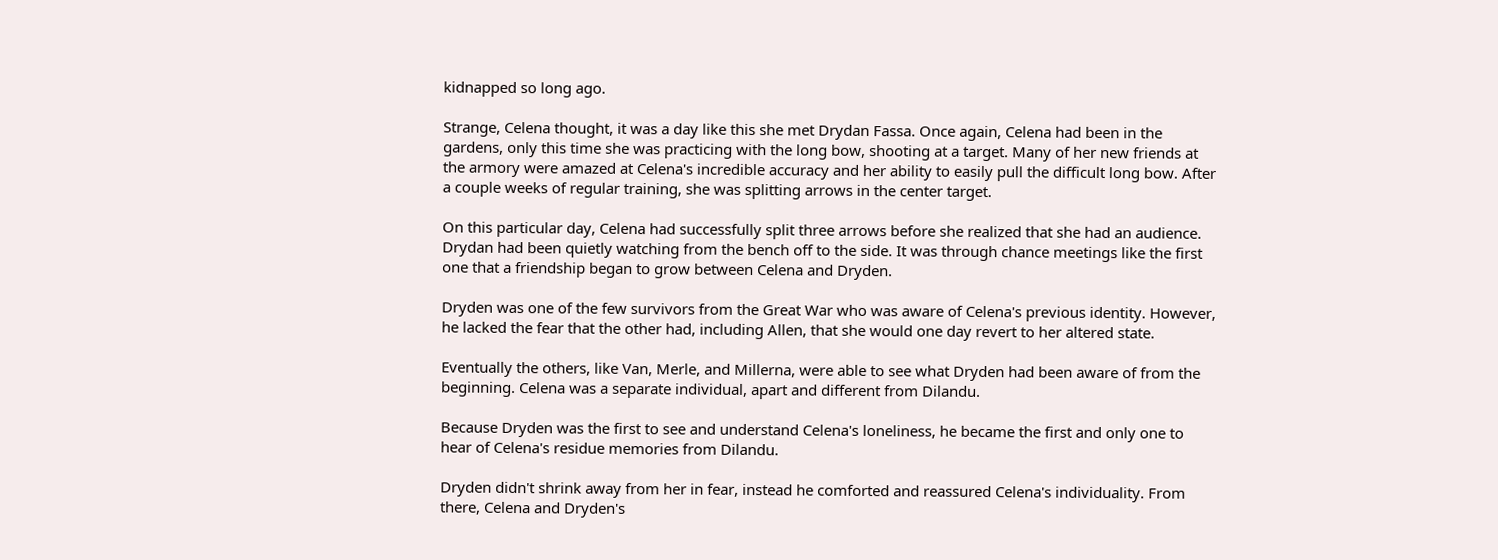kidnapped so long ago.

Strange, Celena thought, it was a day like this she met Drydan Fassa. Once again, Celena had been in the gardens, only this time she was practicing with the long bow, shooting at a target. Many of her new friends at the armory were amazed at Celena's incredible accuracy and her ability to easily pull the difficult long bow. After a couple weeks of regular training, she was splitting arrows in the center target.

On this particular day, Celena had successfully split three arrows before she realized that she had an audience. Drydan had been quietly watching from the bench off to the side. It was through chance meetings like the first one that a friendship began to grow between Celena and Dryden.

Dryden was one of the few survivors from the Great War who was aware of Celena's previous identity. However, he lacked the fear that the other had, including Allen, that she would one day revert to her altered state.

Eventually the others, like Van, Merle, and Millerna, were able to see what Dryden had been aware of from the beginning. Celena was a separate individual, apart and different from Dilandu.

Because Dryden was the first to see and understand Celena's loneliness, he became the first and only one to hear of Celena's residue memories from Dilandu.

Dryden didn't shrink away from her in fear, instead he comforted and reassured Celena's individuality. From there, Celena and Dryden's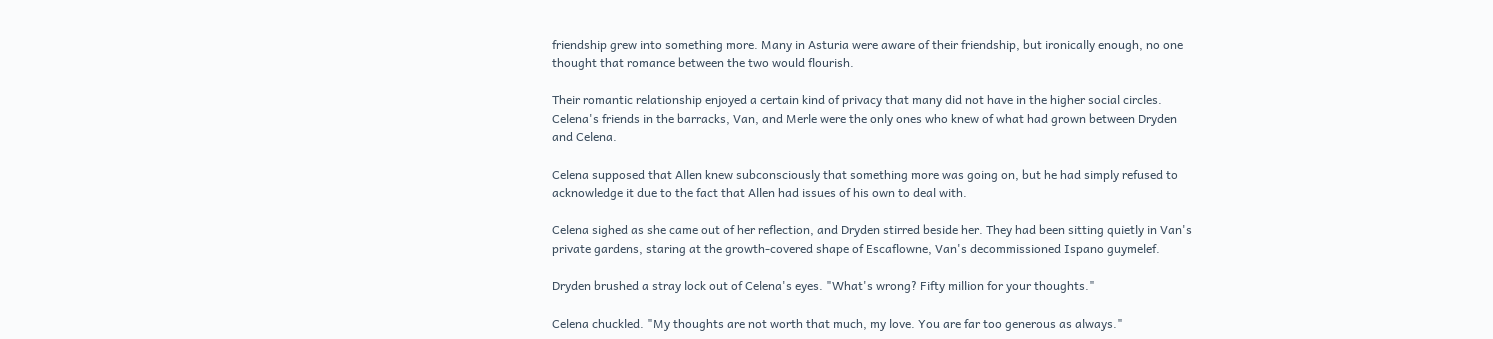friendship grew into something more. Many in Asturia were aware of their friendship, but ironically enough, no one thought that romance between the two would flourish.

Their romantic relationship enjoyed a certain kind of privacy that many did not have in the higher social circles. Celena's friends in the barracks, Van, and Merle were the only ones who knew of what had grown between Dryden and Celena.

Celena supposed that Allen knew subconsciously that something more was going on, but he had simply refused to acknowledge it due to the fact that Allen had issues of his own to deal with.

Celena sighed as she came out of her reflection, and Dryden stirred beside her. They had been sitting quietly in Van's private gardens, staring at the growth-covered shape of Escaflowne, Van's decommissioned Ispano guymelef.

Dryden brushed a stray lock out of Celena's eyes. "What's wrong? Fifty million for your thoughts."

Celena chuckled. "My thoughts are not worth that much, my love. You are far too generous as always."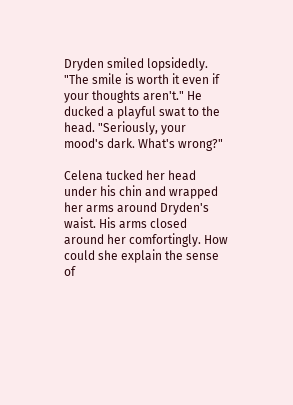Dryden smiled lopsidedly. "The smile is worth it even if your thoughts aren't." He ducked a playful swat to the head. "Seriously, your mood's dark. What's wrong?"

Celena tucked her head under his chin and wrapped her arms around Dryden's waist. His arms closed around her comfortingly. How could she explain the sense of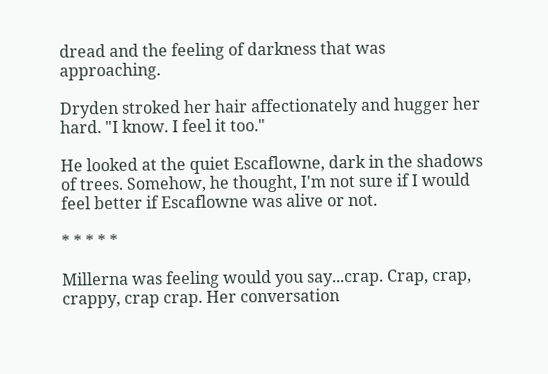dread and the feeling of darkness that was approaching.

Dryden stroked her hair affectionately and hugger her hard. "I know. I feel it too."

He looked at the quiet Escaflowne, dark in the shadows of trees. Somehow, he thought, I'm not sure if I would feel better if Escaflowne was alive or not.

* * * * *

Millerna was feeling would you say...crap. Crap, crap, crappy, crap crap. Her conversation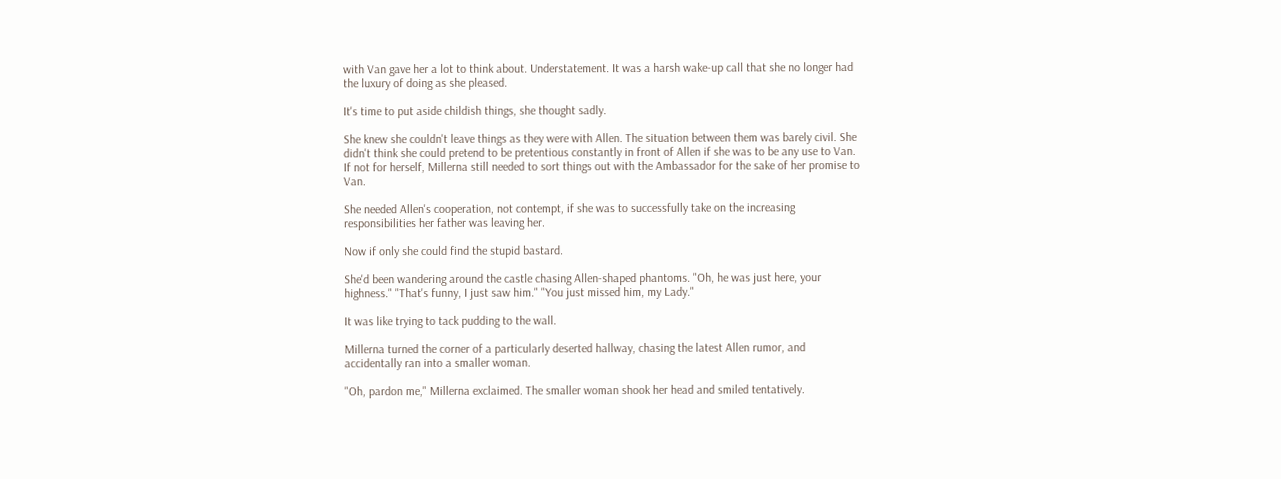with Van gave her a lot to think about. Understatement. It was a harsh wake-up call that she no longer had the luxury of doing as she pleased.

It's time to put aside childish things, she thought sadly.

She knew she couldn't leave things as they were with Allen. The situation between them was barely civil. She didn't think she could pretend to be pretentious constantly in front of Allen if she was to be any use to Van. If not for herself, Millerna still needed to sort things out with the Ambassador for the sake of her promise to Van.

She needed Allen's cooperation, not contempt, if she was to successfully take on the increasing responsibilities her father was leaving her.

Now if only she could find the stupid bastard.

She'd been wandering around the castle chasing Allen-shaped phantoms. "Oh, he was just here, your highness." "That's funny, I just saw him." "You just missed him, my Lady."

It was like trying to tack pudding to the wall.

Millerna turned the corner of a particularly deserted hallway, chasing the latest Allen rumor, and accidentally ran into a smaller woman.

"Oh, pardon me," Millerna exclaimed. The smaller woman shook her head and smiled tentatively.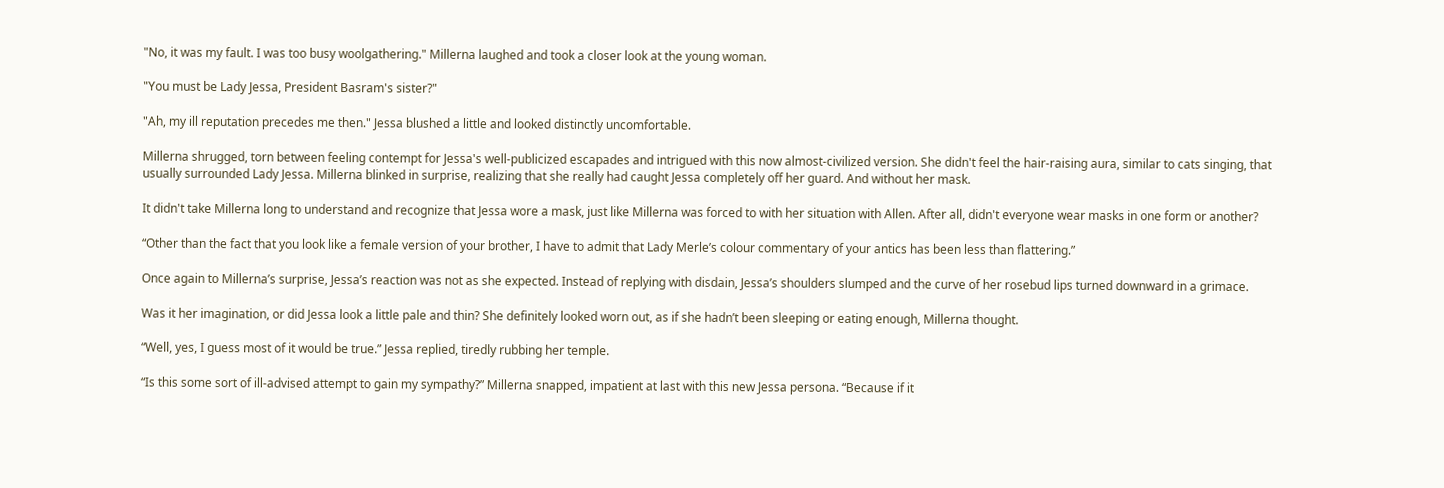"No, it was my fault. I was too busy woolgathering." Millerna laughed and took a closer look at the young woman.

"You must be Lady Jessa, President Basram's sister?"

"Ah, my ill reputation precedes me then." Jessa blushed a little and looked distinctly uncomfortable.

Millerna shrugged, torn between feeling contempt for Jessa's well-publicized escapades and intrigued with this now almost-civilized version. She didn't feel the hair-raising aura, similar to cats singing, that usually surrounded Lady Jessa. Millerna blinked in surprise, realizing that she really had caught Jessa completely off her guard. And without her mask.

It didn't take Millerna long to understand and recognize that Jessa wore a mask, just like Millerna was forced to with her situation with Allen. After all, didn't everyone wear masks in one form or another?

“Other than the fact that you look like a female version of your brother, I have to admit that Lady Merle’s colour commentary of your antics has been less than flattering.”

Once again to Millerna’s surprise, Jessa’s reaction was not as she expected. Instead of replying with disdain, Jessa’s shoulders slumped and the curve of her rosebud lips turned downward in a grimace.

Was it her imagination, or did Jessa look a little pale and thin? She definitely looked worn out, as if she hadn’t been sleeping or eating enough, Millerna thought.

“Well, yes, I guess most of it would be true.” Jessa replied, tiredly rubbing her temple.

“Is this some sort of ill-advised attempt to gain my sympathy?” Millerna snapped, impatient at last with this new Jessa persona. “Because if it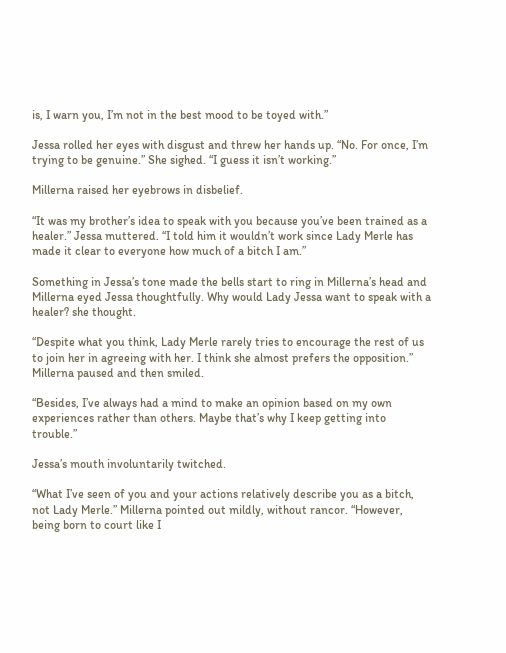is, I warn you, I’m not in the best mood to be toyed with.”

Jessa rolled her eyes with disgust and threw her hands up. “No. For once, I’m trying to be genuine.” She sighed. “I guess it isn’t working.”

Millerna raised her eyebrows in disbelief.

“It was my brother’s idea to speak with you because you’ve been trained as a healer.” Jessa muttered. “I told him it wouldn’t work since Lady Merle has made it clear to everyone how much of a bitch I am.”

Something in Jessa’s tone made the bells start to ring in Millerna’s head and Millerna eyed Jessa thoughtfully. Why would Lady Jessa want to speak with a healer? she thought.

“Despite what you think, Lady Merle rarely tries to encourage the rest of us to join her in agreeing with her. I think she almost prefers the opposition.” Millerna paused and then smiled.

“Besides, I’ve always had a mind to make an opinion based on my own experiences rather than others. Maybe that’s why I keep getting into trouble.”

Jessa’s mouth involuntarily twitched.

“What I’ve seen of you and your actions relatively describe you as a bitch, not Lady Merle.” Millerna pointed out mildly, without rancor. “However, being born to court like I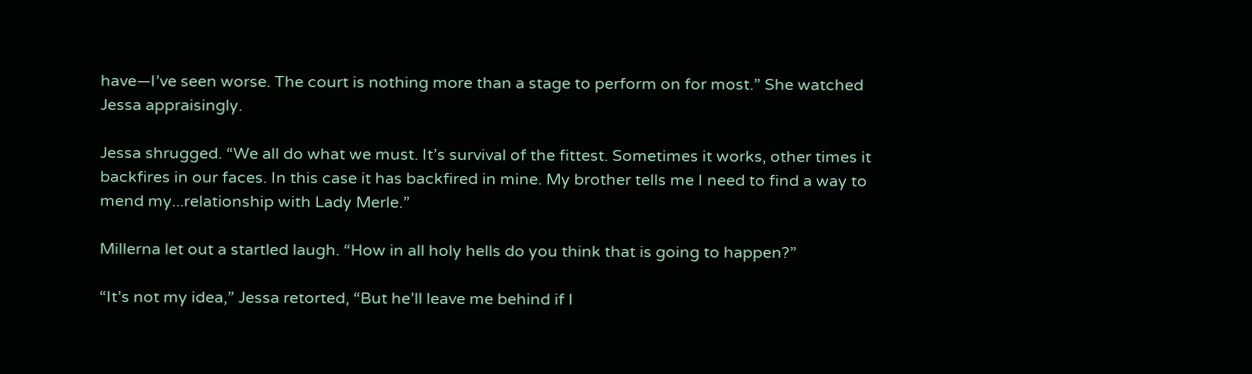have—I’ve seen worse. The court is nothing more than a stage to perform on for most.” She watched Jessa appraisingly.

Jessa shrugged. “We all do what we must. It’s survival of the fittest. Sometimes it works, other times it backfires in our faces. In this case it has backfired in mine. My brother tells me I need to find a way to mend my...relationship with Lady Merle.”

Millerna let out a startled laugh. “How in all holy hells do you think that is going to happen?”

“It’s not my idea,” Jessa retorted, “But he’ll leave me behind if I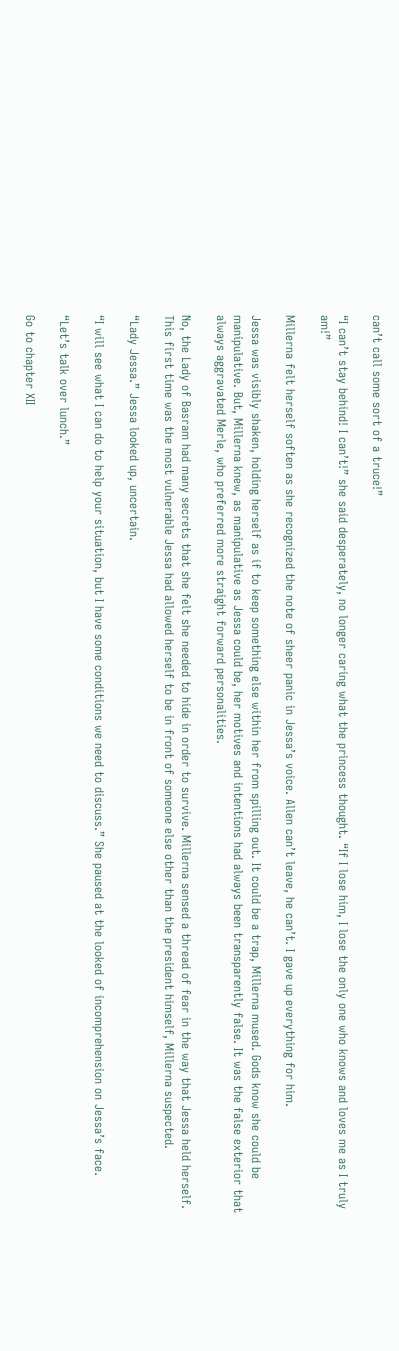can’t call some sort of a truce!”

“I can’t stay behind! I can’t!” she said desperately, no longer caring what the princess thought. “If I lose him, I lose the only one who knows and loves me as I truly am!”

Millerna felt herself soften as she recognized the note of sheer panic in Jessa’s voice. Allen can’t leave, he can’t. I gave up everything for him.

Jessa was visibly shaken, holding herself as if to keep something else within her from spilling out. It could be a trap, Millerna mused. Gods know she could be manipulative. But, Millerna knew, as manipulative as Jessa could be, her motives and intentions had always been transparently false. It was the false exterior that always aggravated Merle, who preferred more straight forward personalities.

No, the Lady of Basram had many secrets that she felt she needed to hide in order to survive. Millerna sensed a thread of fear in the way that Jessa held herself. This first time was the most vulnerable Jessa had allowed herself to be in front of someone else other than the president himself, Millerna suspected.

“Lady Jessa.” Jessa looked up, uncertain.

“I will see what I can do to help your situation, but I have some conditions we need to discuss.” She paused at the looked of incomprehension on Jessa’s face.

“Let’s talk over lunch.”

Go to chapter XII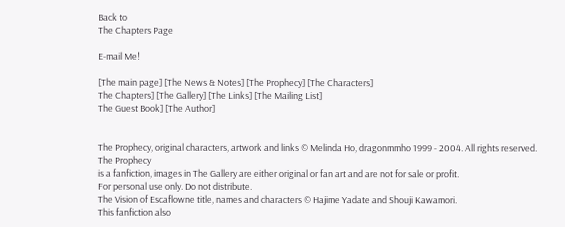Back to
The Chapters Page

E-mail Me!

[The main page] [The News & Notes] [The Prophecy] [The Characters]
The Chapters] [The Gallery] [The Links] [The Mailing List]
The Guest Book] [The Author]


The Prophecy, original characters, artwork and links © Melinda Ho, dragonmmho 1999 - 2004. All rights reserved.
The Prophecy
is a fanfiction, images in The Gallery are either original or fan art and are not for sale or profit.
For personal use only. Do not distribute.
The Vision of Escaflowne title, names and characters © Hajime Yadate and Shouji Kawamori.
This fanfiction also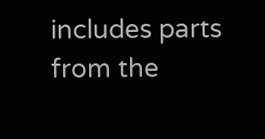includes parts from the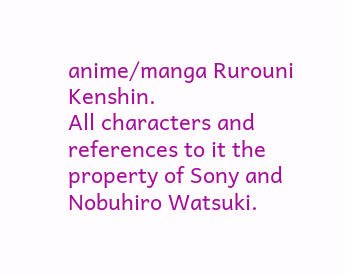anime/manga Rurouni Kenshin.
All characters and references to it the property of Sony and Nobuhiro Watsuki.